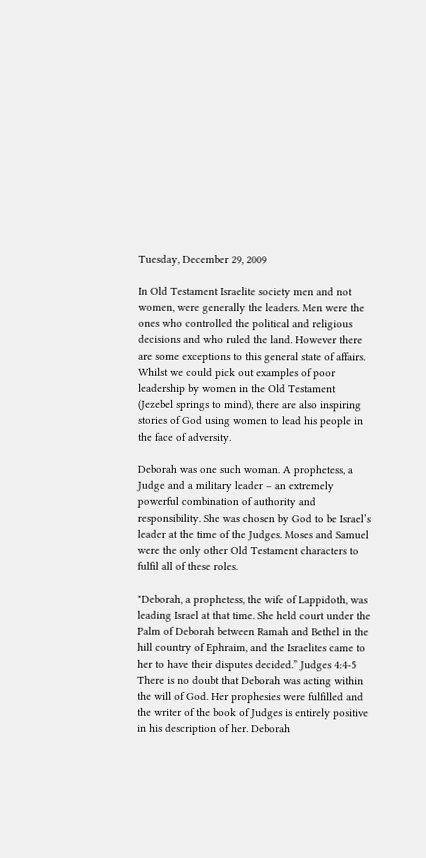Tuesday, December 29, 2009

In Old Testament Israelite society men and not women, were generally the leaders. Men were the ones who controlled the political and religious decisions and who ruled the land. However there are some exceptions to this general state of affairs. Whilst we could pick out examples of poor leadership by women in the Old Testament (Jezebel springs to mind), there are also inspiring stories of God using women to lead his people in the face of adversity.

Deborah was one such woman. A prophetess, a Judge and a military leader – an extremely powerful combination of authority and responsibility. She was chosen by God to be Israel’s leader at the time of the Judges. Moses and Samuel were the only other Old Testament characters to fulfil all of these roles.

"Deborah, a prophetess, the wife of Lappidoth, was leading Israel at that time. She held court under the Palm of Deborah between Ramah and Bethel in the hill country of Ephraim, and the Israelites came to her to have their disputes decided.” Judges 4:4-5
There is no doubt that Deborah was acting within the will of God. Her prophesies were fulfilled and the writer of the book of Judges is entirely positive in his description of her. Deborah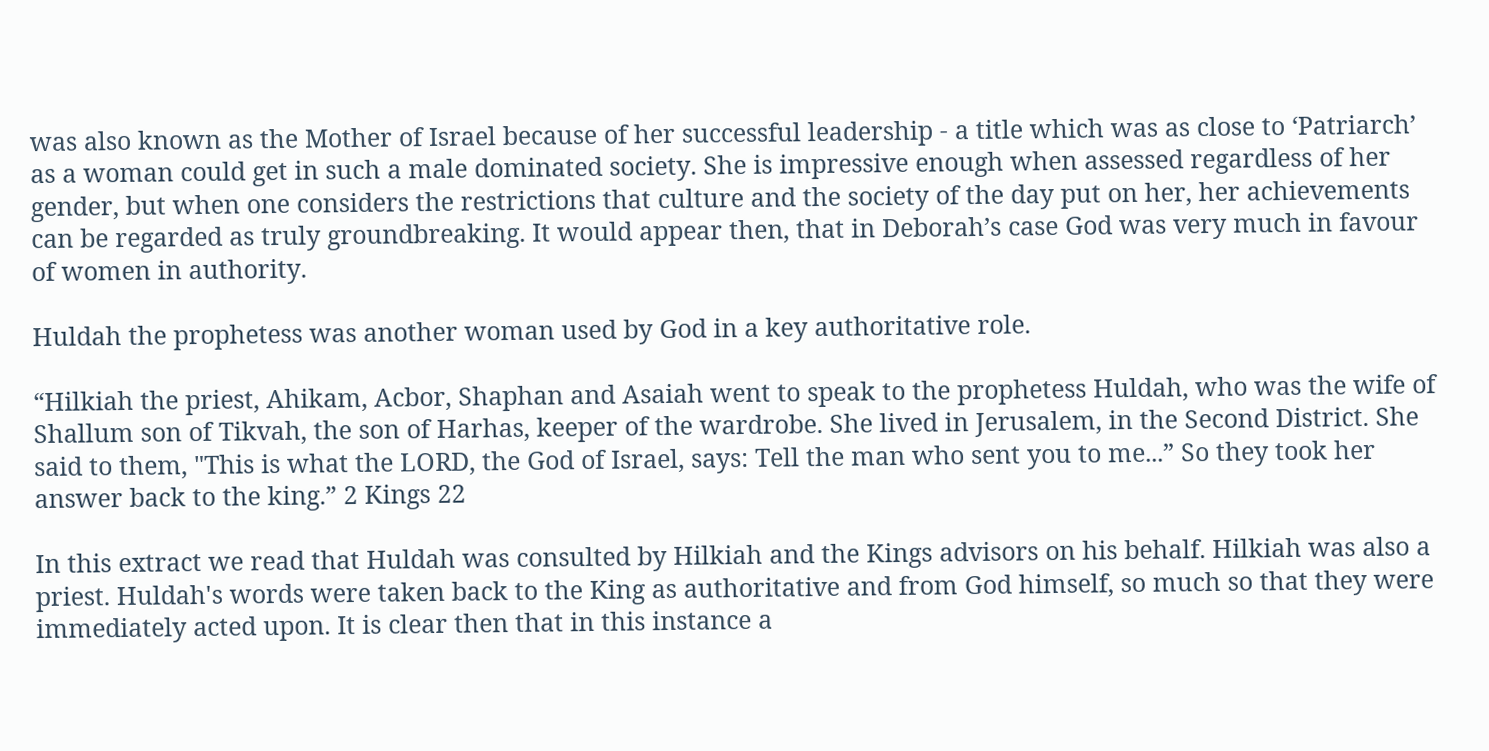was also known as the Mother of Israel because of her successful leadership - a title which was as close to ‘Patriarch’ as a woman could get in such a male dominated society. She is impressive enough when assessed regardless of her gender, but when one considers the restrictions that culture and the society of the day put on her, her achievements can be regarded as truly groundbreaking. It would appear then, that in Deborah’s case God was very much in favour of women in authority.

Huldah the prophetess was another woman used by God in a key authoritative role.

“Hilkiah the priest, Ahikam, Acbor, Shaphan and Asaiah went to speak to the prophetess Huldah, who was the wife of Shallum son of Tikvah, the son of Harhas, keeper of the wardrobe. She lived in Jerusalem, in the Second District. She said to them, "This is what the LORD, the God of Israel, says: Tell the man who sent you to me...” So they took her answer back to the king.” 2 Kings 22

In this extract we read that Huldah was consulted by Hilkiah and the Kings advisors on his behalf. Hilkiah was also a priest. Huldah's words were taken back to the King as authoritative and from God himself, so much so that they were immediately acted upon. It is clear then that in this instance a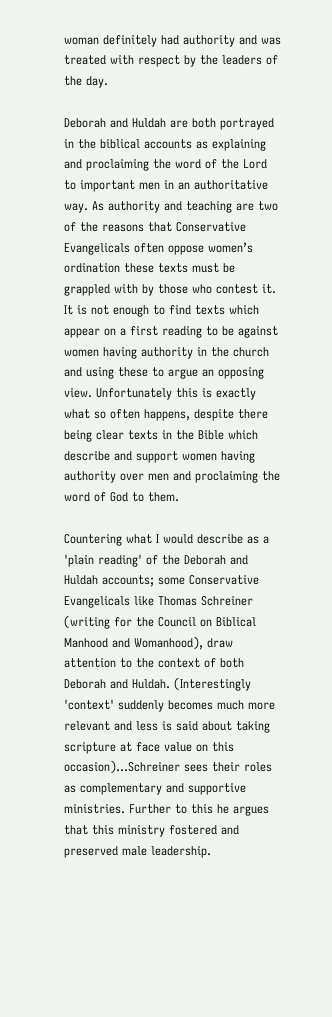woman definitely had authority and was treated with respect by the leaders of the day.

Deborah and Huldah are both portrayed in the biblical accounts as explaining and proclaiming the word of the Lord to important men in an authoritative way. As authority and teaching are two of the reasons that Conservative Evangelicals often oppose women’s ordination these texts must be grappled with by those who contest it. It is not enough to find texts which appear on a first reading to be against women having authority in the church and using these to argue an opposing view. Unfortunately this is exactly what so often happens, despite there being clear texts in the Bible which describe and support women having authority over men and proclaiming the word of God to them.

Countering what I would describe as a 'plain reading' of the Deborah and Huldah accounts; some Conservative Evangelicals like Thomas Schreiner (writing for the Council on Biblical Manhood and Womanhood), draw attention to the context of both Deborah and Huldah. (Interestingly 'context' suddenly becomes much more relevant and less is said about taking scripture at face value on this occasion)...Schreiner sees their roles as complementary and supportive ministries. Further to this he argues that this ministry fostered and preserved male leadership.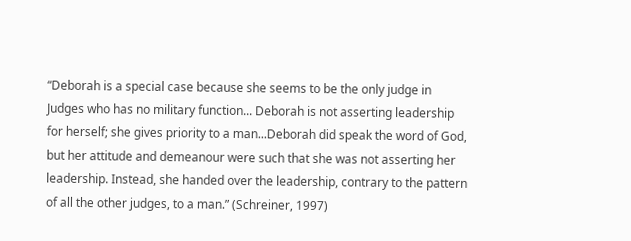“Deborah is a special case because she seems to be the only judge in Judges who has no military function... Deborah is not asserting leadership for herself; she gives priority to a man...Deborah did speak the word of God, but her attitude and demeanour were such that she was not asserting her leadership. Instead, she handed over the leadership, contrary to the pattern of all the other judges, to a man.” (Schreiner, 1997)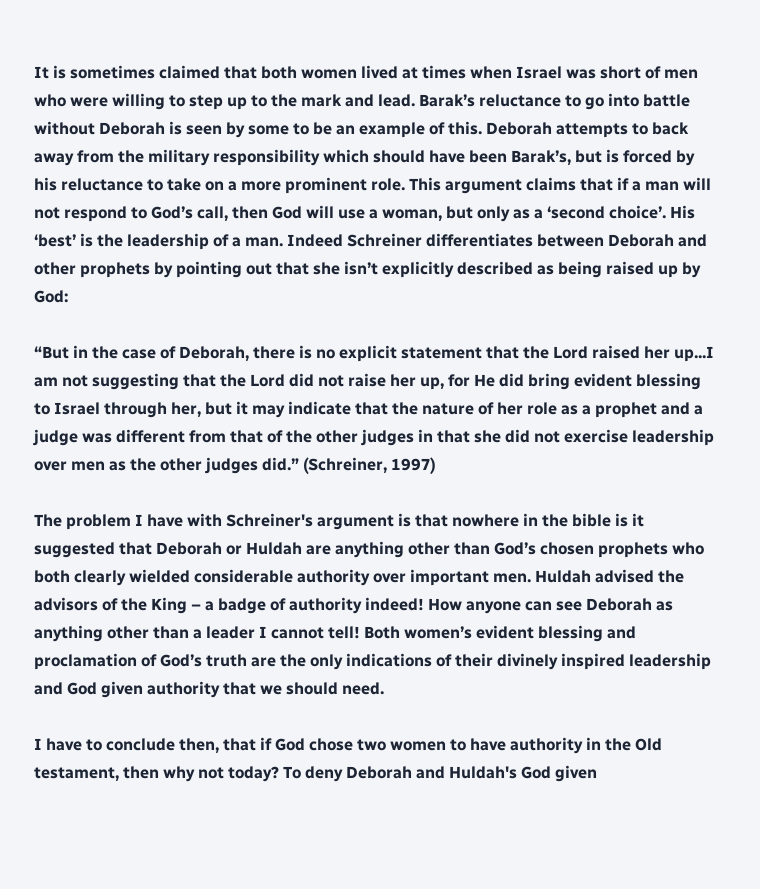It is sometimes claimed that both women lived at times when Israel was short of men who were willing to step up to the mark and lead. Barak’s reluctance to go into battle without Deborah is seen by some to be an example of this. Deborah attempts to back away from the military responsibility which should have been Barak’s, but is forced by his reluctance to take on a more prominent role. This argument claims that if a man will not respond to God’s call, then God will use a woman, but only as a ‘second choice’. His ‘best’ is the leadership of a man. Indeed Schreiner differentiates between Deborah and other prophets by pointing out that she isn’t explicitly described as being raised up by God:

“But in the case of Deborah, there is no explicit statement that the Lord raised her up...I am not suggesting that the Lord did not raise her up, for He did bring evident blessing to Israel through her, but it may indicate that the nature of her role as a prophet and a judge was different from that of the other judges in that she did not exercise leadership over men as the other judges did.” (Schreiner, 1997)

The problem I have with Schreiner's argument is that nowhere in the bible is it suggested that Deborah or Huldah are anything other than God’s chosen prophets who both clearly wielded considerable authority over important men. Huldah advised the advisors of the King – a badge of authority indeed! How anyone can see Deborah as anything other than a leader I cannot tell! Both women’s evident blessing and proclamation of God’s truth are the only indications of their divinely inspired leadership and God given authority that we should need.

I have to conclude then, that if God chose two women to have authority in the Old testament, then why not today? To deny Deborah and Huldah's God given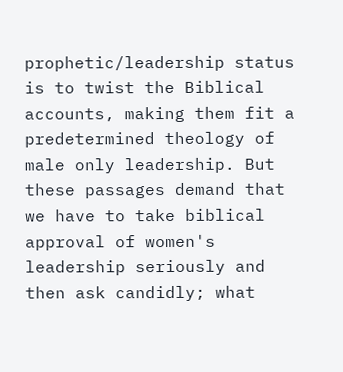prophetic/leadership status is to twist the Biblical accounts, making them fit a predetermined theology of male only leadership. But these passages demand that we have to take biblical approval of women's leadership seriously and then ask candidly; what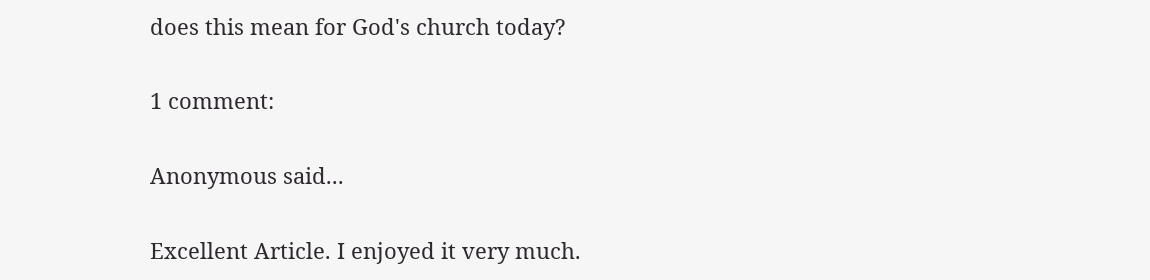does this mean for God's church today?

1 comment:

Anonymous said...

Excellent Article. I enjoyed it very much.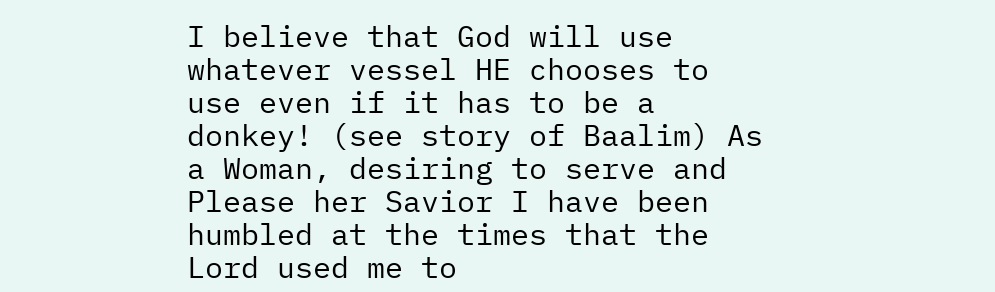I believe that God will use whatever vessel HE chooses to use even if it has to be a donkey! (see story of Baalim) As a Woman, desiring to serve and Please her Savior I have been humbled at the times that the Lord used me to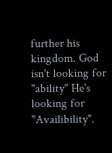further his kingdom. God isn't looking for "ability" He's looking for "Availibility".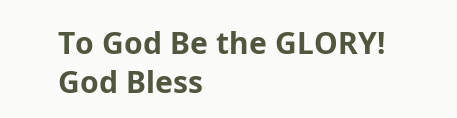To God Be the GLORY! God Bless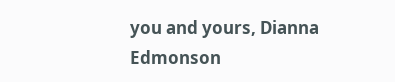you and yours, Dianna Edmonson